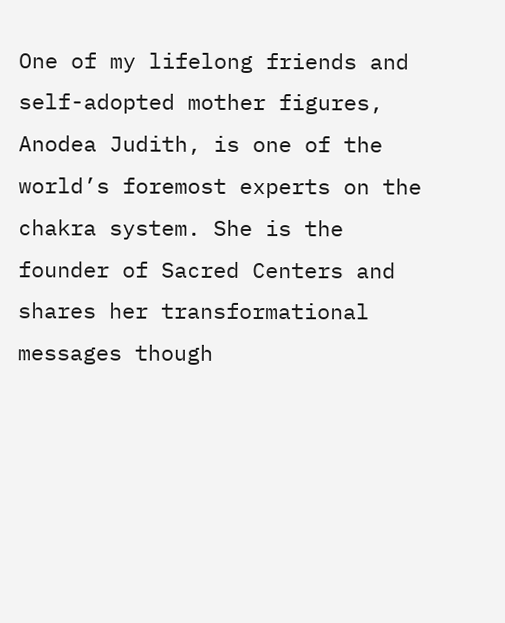One of my lifelong friends and self-adopted mother figures, Anodea Judith, is one of the world’s foremost experts on the chakra system. She is the founder of Sacred Centers and shares her transformational messages though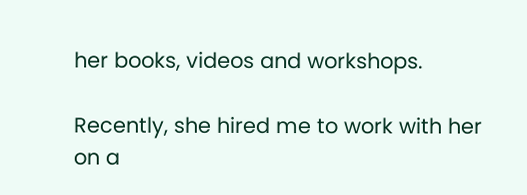her books, videos and workshops.

Recently, she hired me to work with her on a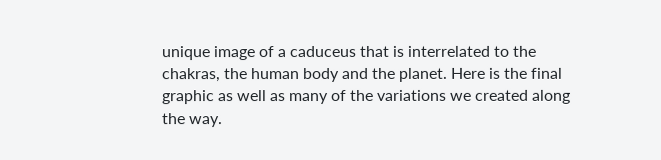unique image of a caduceus that is interrelated to the chakras, the human body and the planet. Here is the final graphic as well as many of the variations we created along the way.